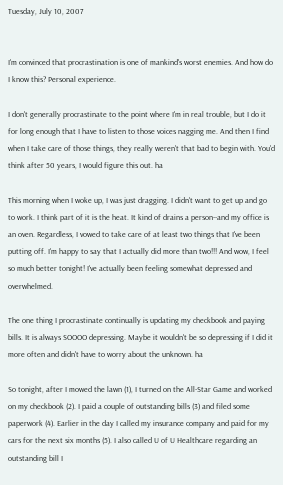Tuesday, July 10, 2007


I'm convinced that procrastination is one of mankind's worst enemies. And how do I know this? Personal experience.

I don't generally procrastinate to the point where I'm in real trouble, but I do it for long enough that I have to listen to those voices nagging me. And then I find when I take care of those things, they really weren't that bad to begin with. You'd think after 50 years, I would figure this out. ha

This morning when I woke up, I was just dragging. I didn't want to get up and go to work. I think part of it is the heat. It kind of drains a person--and my office is an oven. Regardless, I vowed to take care of at least two things that I've been putting off. I'm happy to say that I actually did more than two!!! And wow, I feel so much better tonight! I've actually been feeling somewhat depressed and overwhelmed.

The one thing I procrastinate continually is updating my checkbook and paying bills. It is always SOOOO depressing. Maybe it wouldn't be so depressing if I did it more often and didn't have to worry about the unknown. ha

So tonight, after I mowed the lawn (1), I turned on the All-Star Game and worked on my checkbook (2). I paid a couple of outstanding bills (3) and filed some paperwork (4). Earlier in the day I called my insurance company and paid for my cars for the next six months (5). I also called U of U Healthcare regarding an outstanding bill I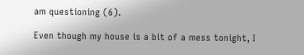am questioning (6).

Even though my house is a bit of a mess tonight, I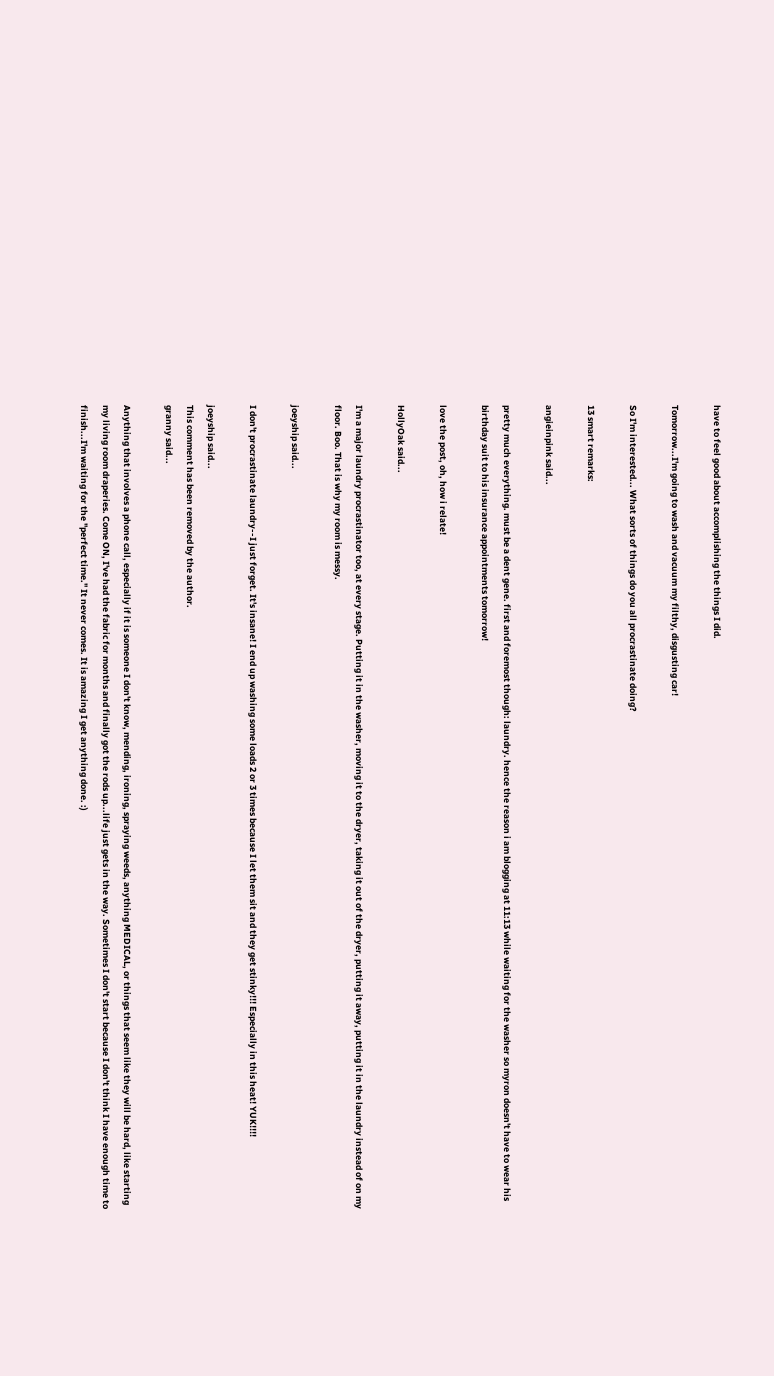have to feel good about accomplishing the things I did.

Tomorrow...I'm going to wash and vacuum my filthy, disgusting car!

So I'm interested... What sorts of things do you all procrastinate doing?

13 smart remarks:

angieinpink said...

pretty much everything. must be a dent gene. first and foremost though: laundry. hence the reason i am blogging at 11:13 while waiting for the washer so myron doesn't have to wear his birthday suit to his insurance appointments tomorrow!

love the post, oh, how i relate!

HollyOak said...

I'm a major laundry procrastinator too, at every stage. Putting it in the washer, moving it to the dryer, taking it out of the dryer, putting it away, putting it in the laundry instead of on my floor. Boo. That is why my room is messy.

joeyship said...

I don't procrastinate laundry--I just forget. It's insane! I end up washing some loads 2 or 3 times because I let them sit and they get stinky!!! Especially in this heat! YUK!!!!

joeyship said...
This comment has been removed by the author.
granny said...

Anything that involves a phone call, especially if it is someone I don't know, mending, ironing, spraying weeds, anything MEDICAL, or things that seem like they will be hard, like starting my living room draperies. Come ON, I've had the fabric for months and finally got the rods up...life just gets in the way. Sometimes I don't start because I don't think I have enough time to finish...I'm waiting for the "perfect time." It never comes. It is amazing I get anything done. :)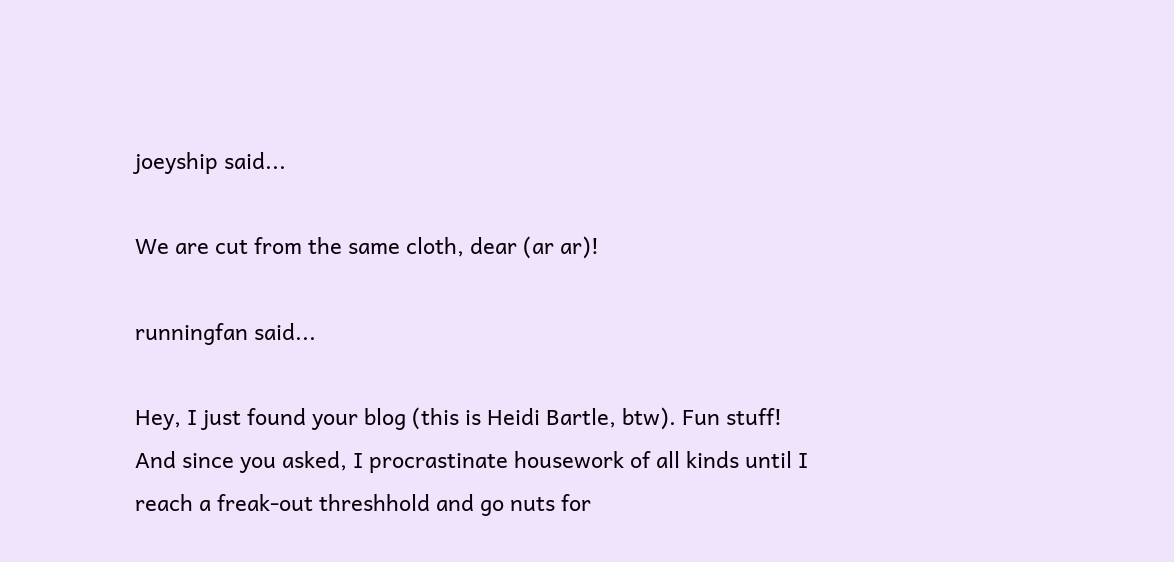joeyship said...

We are cut from the same cloth, dear (ar ar)!

runningfan said...

Hey, I just found your blog (this is Heidi Bartle, btw). Fun stuff! And since you asked, I procrastinate housework of all kinds until I reach a freak-out threshhold and go nuts for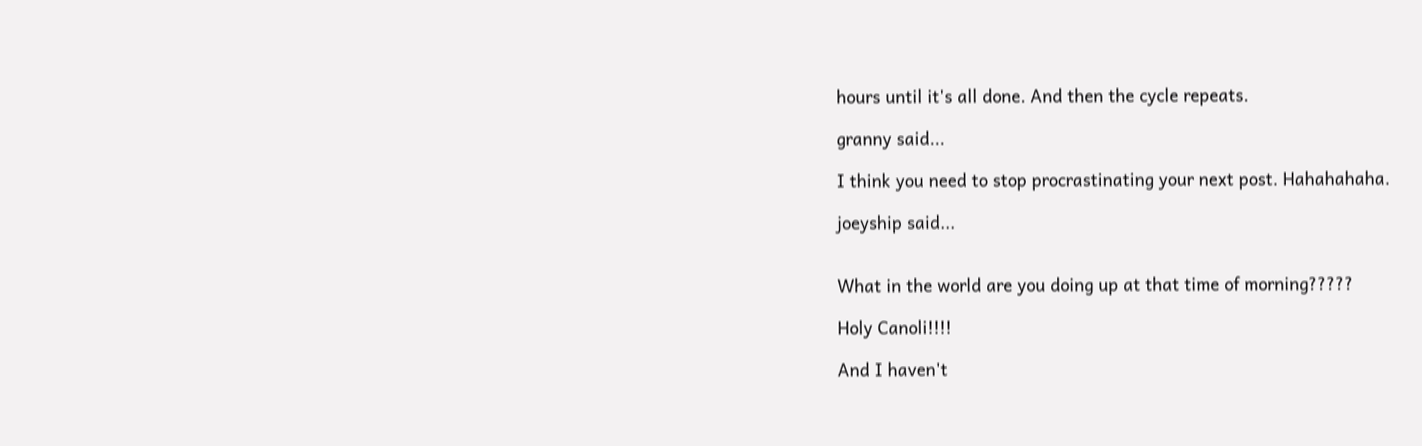hours until it's all done. And then the cycle repeats.

granny said...

I think you need to stop procrastinating your next post. Hahahahaha.

joeyship said...


What in the world are you doing up at that time of morning?????

Holy Canoli!!!!

And I haven't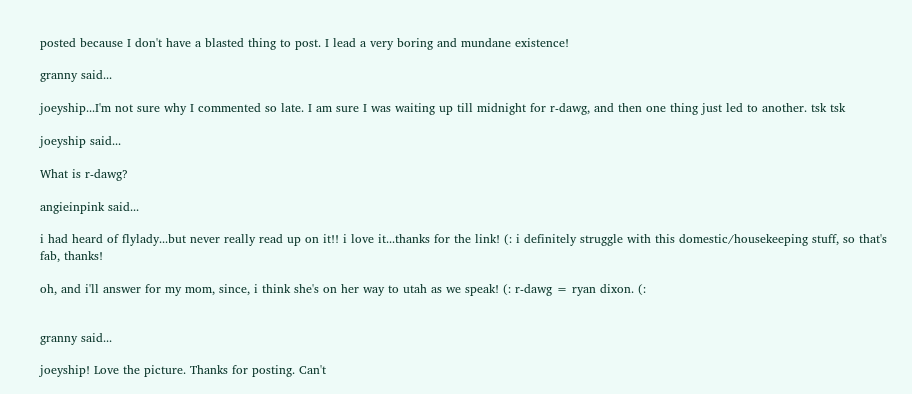posted because I don't have a blasted thing to post. I lead a very boring and mundane existence!

granny said...

joeyship...I'm not sure why I commented so late. I am sure I was waiting up till midnight for r-dawg, and then one thing just led to another. tsk tsk

joeyship said...

What is r-dawg?

angieinpink said...

i had heard of flylady...but never really read up on it!! i love it...thanks for the link! (: i definitely struggle with this domestic/housekeeping stuff, so that's fab, thanks!

oh, and i'll answer for my mom, since, i think she's on her way to utah as we speak! (: r-dawg = ryan dixon. (:


granny said...

joeyship! Love the picture. Thanks for posting. Can't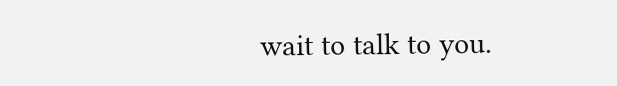wait to talk to you.